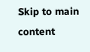Skip to main content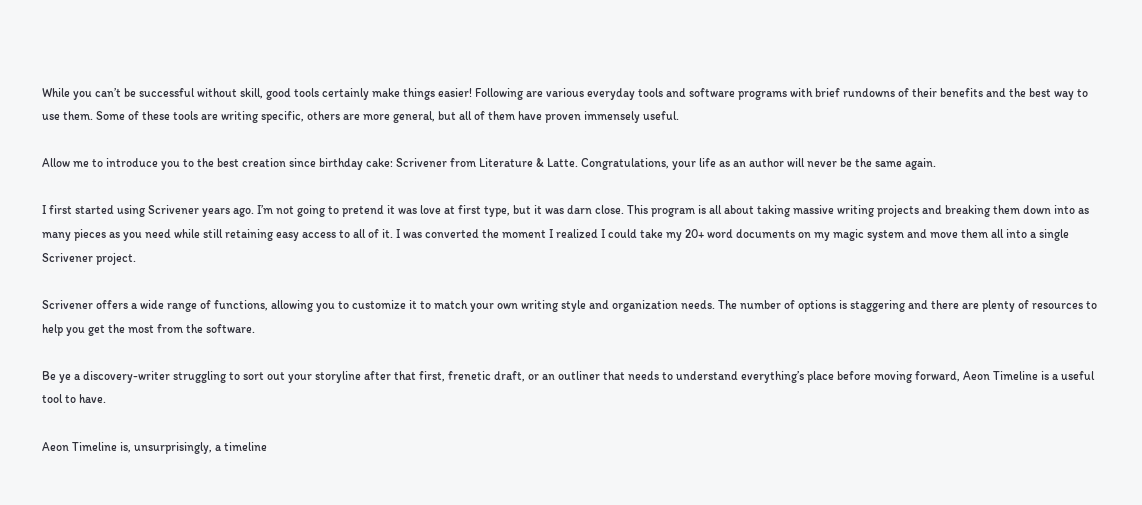While you can’t be successful without skill, good tools certainly make things easier! Following are various everyday tools and software programs with brief rundowns of their benefits and the best way to use them. Some of these tools are writing specific, others are more general, but all of them have proven immensely useful.

Allow me to introduce you to the best creation since birthday cake: Scrivener from Literature & Latte. Congratulations, your life as an author will never be the same again.

I first started using Scrivener years ago. I’m not going to pretend it was love at first type, but it was darn close. This program is all about taking massive writing projects and breaking them down into as many pieces as you need while still retaining easy access to all of it. I was converted the moment I realized I could take my 20+ word documents on my magic system and move them all into a single Scrivener project.

Scrivener offers a wide range of functions, allowing you to customize it to match your own writing style and organization needs. The number of options is staggering and there are plenty of resources to help you get the most from the software.

Be ye a discovery-writer struggling to sort out your storyline after that first, frenetic draft, or an outliner that needs to understand everything’s place before moving forward, Aeon Timeline is a useful tool to have.

Aeon Timeline is, unsurprisingly, a timeline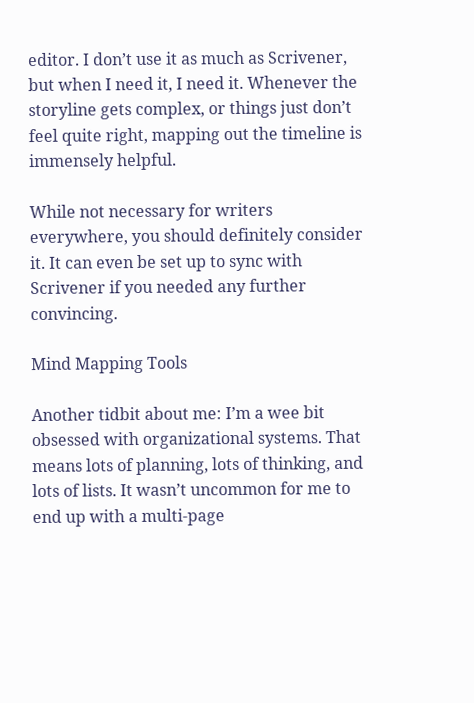editor. I don’t use it as much as Scrivener, but when I need it, I need it. Whenever the storyline gets complex, or things just don’t feel quite right, mapping out the timeline is immensely helpful.

While not necessary for writers everywhere, you should definitely consider it. It can even be set up to sync with Scrivener if you needed any further convincing.

Mind Mapping Tools

Another tidbit about me: I’m a wee bit obsessed with organizational systems. That means lots of planning, lots of thinking, and lots of lists. It wasn’t uncommon for me to end up with a multi-page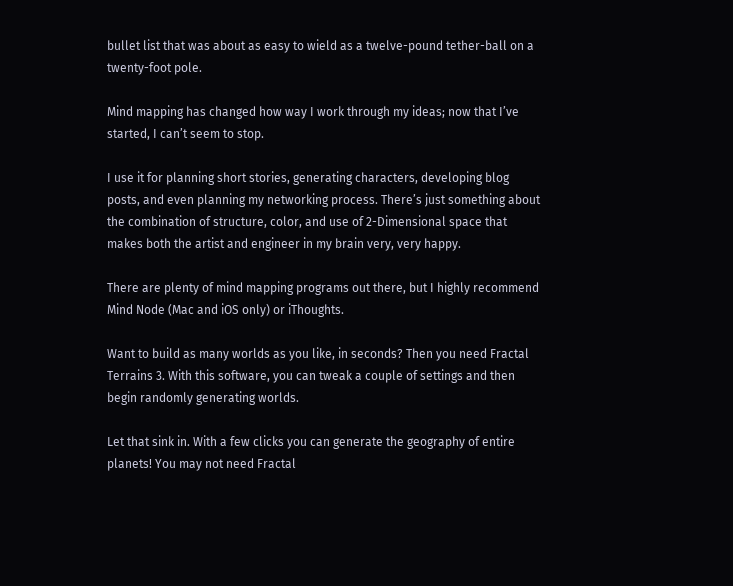bullet list that was about as easy to wield as a twelve-pound tether-ball on a twenty-foot pole.

Mind mapping has changed how way I work through my ideas; now that I’ve started, I can’t seem to stop.

I use it for planning short stories, generating characters, developing blog posts, and even planning my networking process. There’s just something about the combination of structure, color, and use of 2-Dimensional space that makes both the artist and engineer in my brain very, very happy.

There are plenty of mind mapping programs out there, but I highly recommend Mind Node (Mac and iOS only) or iThoughts.

Want to build as many worlds as you like, in seconds? Then you need Fractal Terrains 3. With this software, you can tweak a couple of settings and then begin randomly generating worlds.

Let that sink in. With a few clicks you can generate the geography of entire planets! You may not need Fractal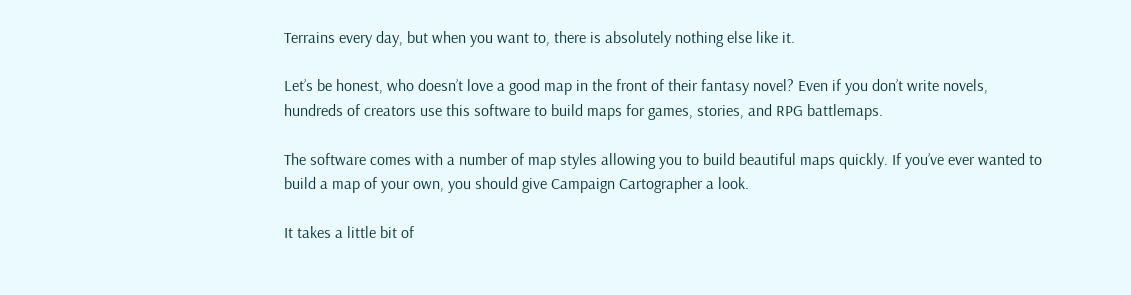Terrains every day, but when you want to, there is absolutely nothing else like it.

Let’s be honest, who doesn’t love a good map in the front of their fantasy novel? Even if you don’t write novels, hundreds of creators use this software to build maps for games, stories, and RPG battlemaps.

The software comes with a number of map styles allowing you to build beautiful maps quickly. If you’ve ever wanted to build a map of your own, you should give Campaign Cartographer a look.

It takes a little bit of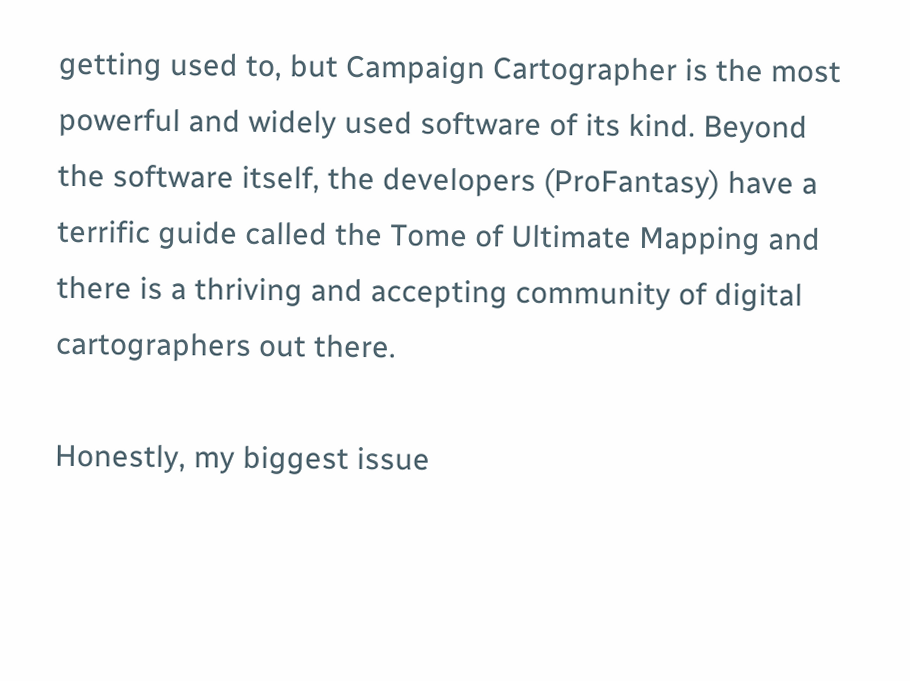getting used to, but Campaign Cartographer is the most powerful and widely used software of its kind. Beyond the software itself, the developers (ProFantasy) have a terrific guide called the Tome of Ultimate Mapping and there is a thriving and accepting community of digital cartographers out there.

Honestly, my biggest issue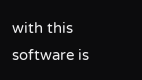with this software is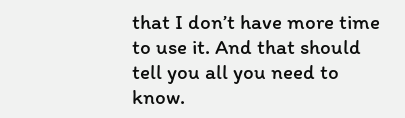that I don’t have more time to use it. And that should tell you all you need to know.